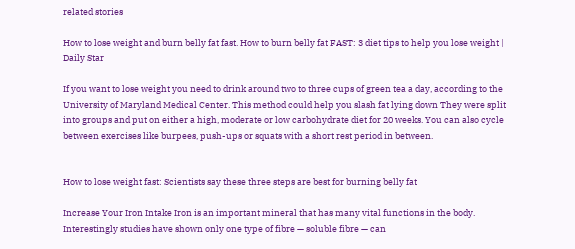related stories

How to lose weight and burn belly fat fast. How to burn belly fat FAST: 3 diet tips to help you lose weight | Daily Star

If you want to lose weight you need to drink around two to three cups of green tea a day, according to the University of Maryland Medical Center. This method could help you slash fat lying down They were split into groups and put on either a high, moderate or low carbohydrate diet for 20 weeks. You can also cycle between exercises like burpees, push-ups or squats with a short rest period in between.


How to lose weight fast: Scientists say these three steps are best for burning belly fat

Increase Your Iron Intake Iron is an important mineral that has many vital functions in the body. Interestingly studies have shown only one type of fibre — soluble fibre — can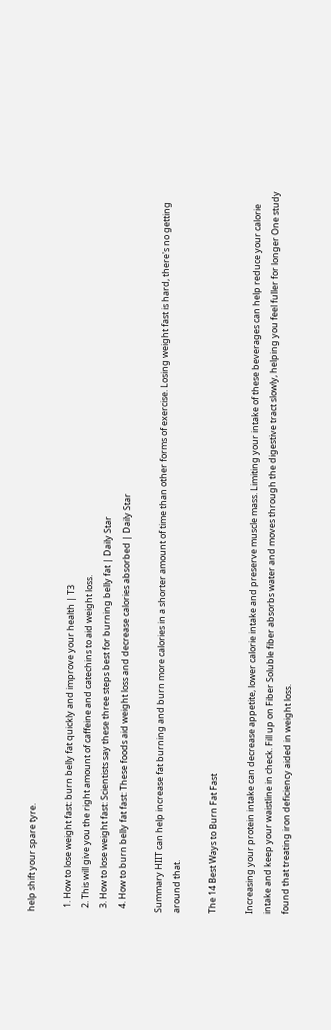help shift your spare tyre.

  1. How to lose weight fast: burn belly fat quickly and improve your health | T3
  2. This will give you the right amount of caffeine and catechins to aid weight loss.
  3. How to lose weight fast: Scientists say these three steps best for burning belly fat | Daily Star
  4. How to burn belly fat fast: These foods aid weight loss and decrease calories absorbed | Daily Star

Summary HIIT can help increase fat burning and burn more calories in a shorter amount of time than other forms of exercise. Losing weight fast is hard, there's no getting around that.

The 14 Best Ways to Burn Fat Fast

Increasing your protein intake can decrease appetite, lower calorie intake and preserve muscle mass. Limiting your intake of these beverages can help reduce your calorie intake and keep your waistline in check. Fill up on Fiber Soluble fiber absorbs water and moves through the digestive tract slowly, helping you feel fuller for longer One study found that treating iron deficiency aided in weight loss.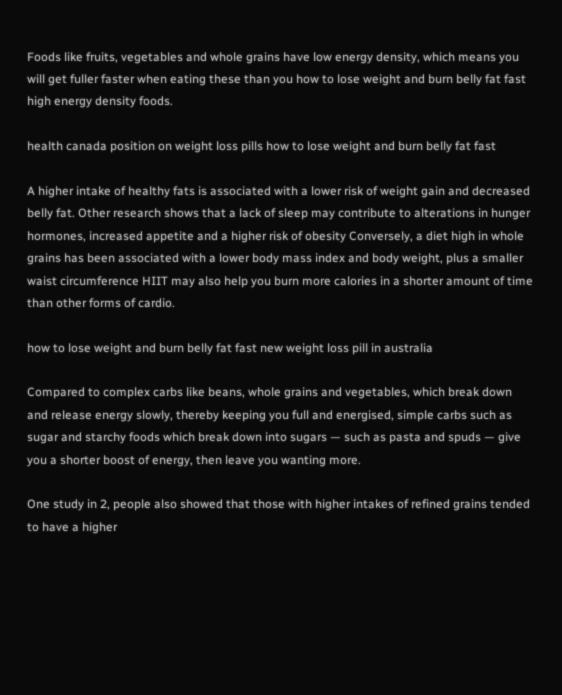Foods like fruits, vegetables and whole grains have low energy density, which means you will get fuller faster when eating these than you how to lose weight and burn belly fat fast high energy density foods.

health canada position on weight loss pills how to lose weight and burn belly fat fast

A higher intake of healthy fats is associated with a lower risk of weight gain and decreased belly fat. Other research shows that a lack of sleep may contribute to alterations in hunger hormones, increased appetite and a higher risk of obesity Conversely, a diet high in whole grains has been associated with a lower body mass index and body weight, plus a smaller waist circumference HIIT may also help you burn more calories in a shorter amount of time than other forms of cardio.

how to lose weight and burn belly fat fast new weight loss pill in australia

Compared to complex carbs like beans, whole grains and vegetables, which break down and release energy slowly, thereby keeping you full and energised, simple carbs such as sugar and starchy foods which break down into sugars — such as pasta and spuds — give you a shorter boost of energy, then leave you wanting more.

One study in 2, people also showed that those with higher intakes of refined grains tended to have a higher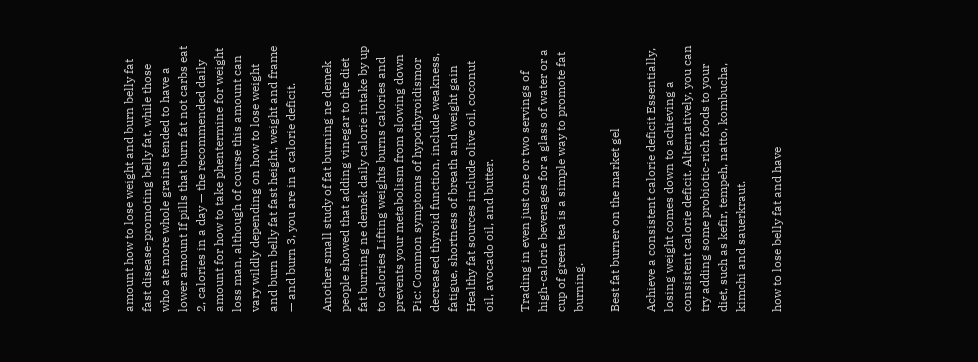amount how to lose weight and burn belly fat fast disease-promoting belly fat, while those who ate more whole grains tended to have a lower amount If pills that burn fat not carbs eat 2, calories in a day — the recommended daily amount for how to take phentermine for weight loss man, although of course this amount can vary wildly depending on how to lose weight and burn belly fat fast height, weight and frame — and burn 3, you are in a calorie deficit.

Another small study of fat burning ne demek people showed that adding vinegar to the diet fat burning ne demek daily calorie intake by up to calories Lifting weights burns calories and prevents your metabolism from slowing down Pic: Common symptoms of hypothyroidismor decreased thyroid function, include weakness, fatigue, shortness of breath and weight gain Healthy fat sources include olive oil, coconut oil, avocado oil, and butter.

Trading in even just one or two servings of high-calorie beverages for a glass of water or a cup of green tea is a simple way to promote fat burning.

Best fat burner on the market gel

Achieve a consistent calorie deficit Essentially, losing weight comes down to achieving a consistent calorie deficit. Alternatively, you can try adding some probiotic-rich foods to your diet, such as kefir, tempeh, natto, kombucha, kimchi and sauerkraut.

how to lose belly fat and have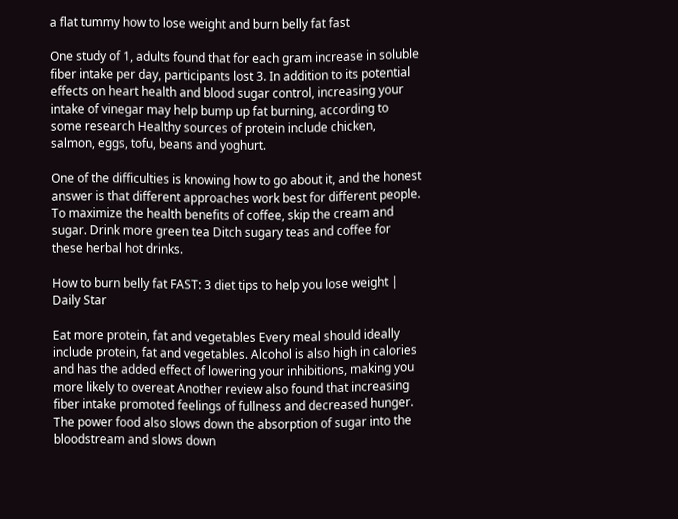a flat tummy how to lose weight and burn belly fat fast

One study of 1, adults found that for each gram increase in soluble fiber intake per day, participants lost 3. In addition to its potential effects on heart health and blood sugar control, increasing your intake of vinegar may help bump up fat burning, according to some research Healthy sources of protein include chicken, salmon, eggs, tofu, beans and yoghurt.

One of the difficulties is knowing how to go about it, and the honest answer is that different approaches work best for different people. To maximize the health benefits of coffee, skip the cream and sugar. Drink more green tea Ditch sugary teas and coffee for these herbal hot drinks.

How to burn belly fat FAST: 3 diet tips to help you lose weight | Daily Star

Eat more protein, fat and vegetables Every meal should ideally include protein, fat and vegetables. Alcohol is also high in calories and has the added effect of lowering your inhibitions, making you more likely to overeat Another review also found that increasing fiber intake promoted feelings of fullness and decreased hunger. The power food also slows down the absorption of sugar into the bloodstream and slows down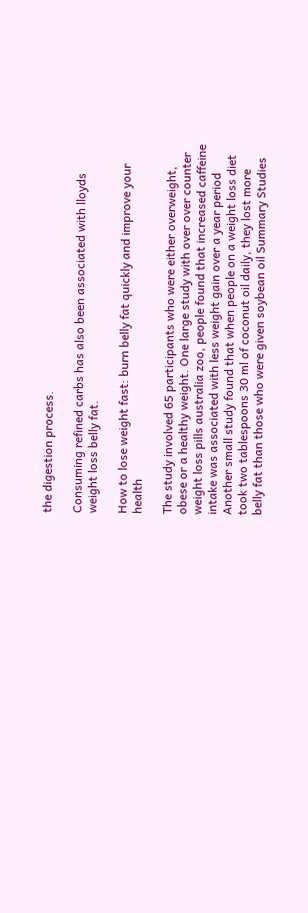the digestion process.

Consuming refined carbs has also been associated with lloyds weight loss belly fat.

How to lose weight fast: burn belly fat quickly and improve your health

The study involved 65 participants who were either overweight, obese or a healthy weight. One large study with over over counter weight loss pills australia zoo, people found that increased caffeine intake was associated with less weight gain over a year period Another small study found that when people on a weight loss diet took two tablespoons 30 ml of coconut oil daily, they lost more belly fat than those who were given soybean oil Summary Studies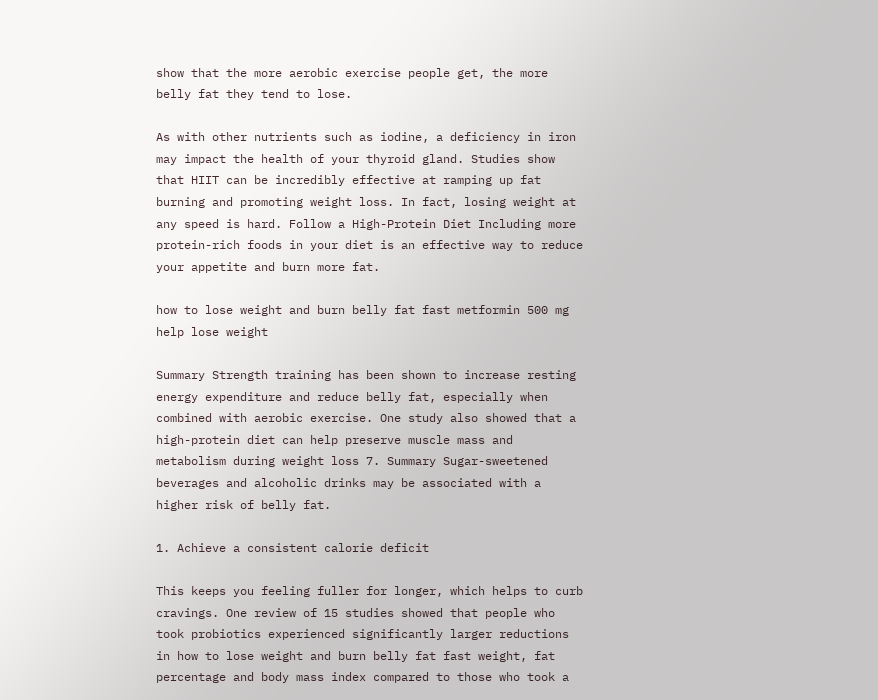show that the more aerobic exercise people get, the more belly fat they tend to lose.

As with other nutrients such as iodine, a deficiency in iron may impact the health of your thyroid gland. Studies show that HIIT can be incredibly effective at ramping up fat burning and promoting weight loss. In fact, losing weight at any speed is hard. Follow a High-Protein Diet Including more protein-rich foods in your diet is an effective way to reduce your appetite and burn more fat.

how to lose weight and burn belly fat fast metformin 500 mg help lose weight

Summary Strength training has been shown to increase resting energy expenditure and reduce belly fat, especially when combined with aerobic exercise. One study also showed that a high-protein diet can help preserve muscle mass and metabolism during weight loss 7. Summary Sugar-sweetened beverages and alcoholic drinks may be associated with a higher risk of belly fat.

1. Achieve a consistent calorie deficit

This keeps you feeling fuller for longer, which helps to curb cravings. One review of 15 studies showed that people who took probiotics experienced significantly larger reductions in how to lose weight and burn belly fat fast weight, fat percentage and body mass index compared to those who took a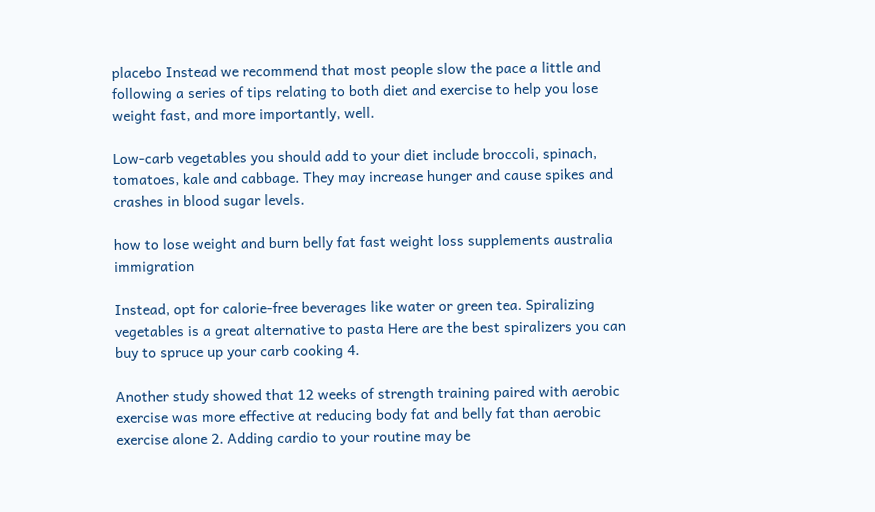placebo Instead we recommend that most people slow the pace a little and following a series of tips relating to both diet and exercise to help you lose weight fast, and more importantly, well.

Low-carb vegetables you should add to your diet include broccoli, spinach, tomatoes, kale and cabbage. They may increase hunger and cause spikes and crashes in blood sugar levels.

how to lose weight and burn belly fat fast weight loss supplements australia immigration

Instead, opt for calorie-free beverages like water or green tea. Spiralizing vegetables is a great alternative to pasta Here are the best spiralizers you can buy to spruce up your carb cooking 4.

Another study showed that 12 weeks of strength training paired with aerobic exercise was more effective at reducing body fat and belly fat than aerobic exercise alone 2. Adding cardio to your routine may be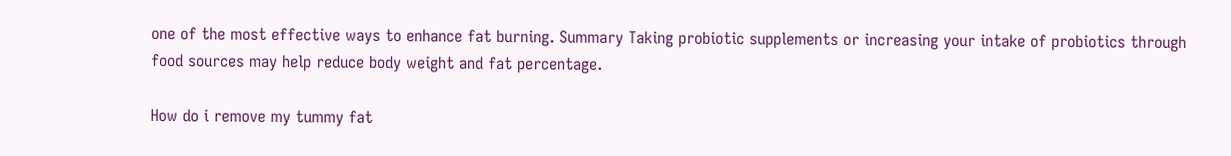one of the most effective ways to enhance fat burning. Summary Taking probiotic supplements or increasing your intake of probiotics through food sources may help reduce body weight and fat percentage.

How do i remove my tummy fat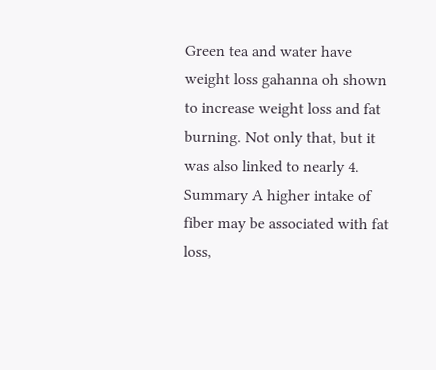Green tea and water have weight loss gahanna oh shown to increase weight loss and fat burning. Not only that, but it was also linked to nearly 4. Summary A higher intake of fiber may be associated with fat loss,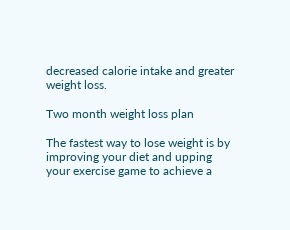decreased calorie intake and greater weight loss.

Two month weight loss plan

The fastest way to lose weight is by improving your diet and upping your exercise game to achieve a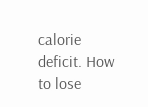calorie deficit. How to lose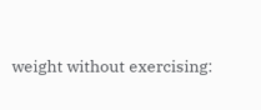weight without exercising: